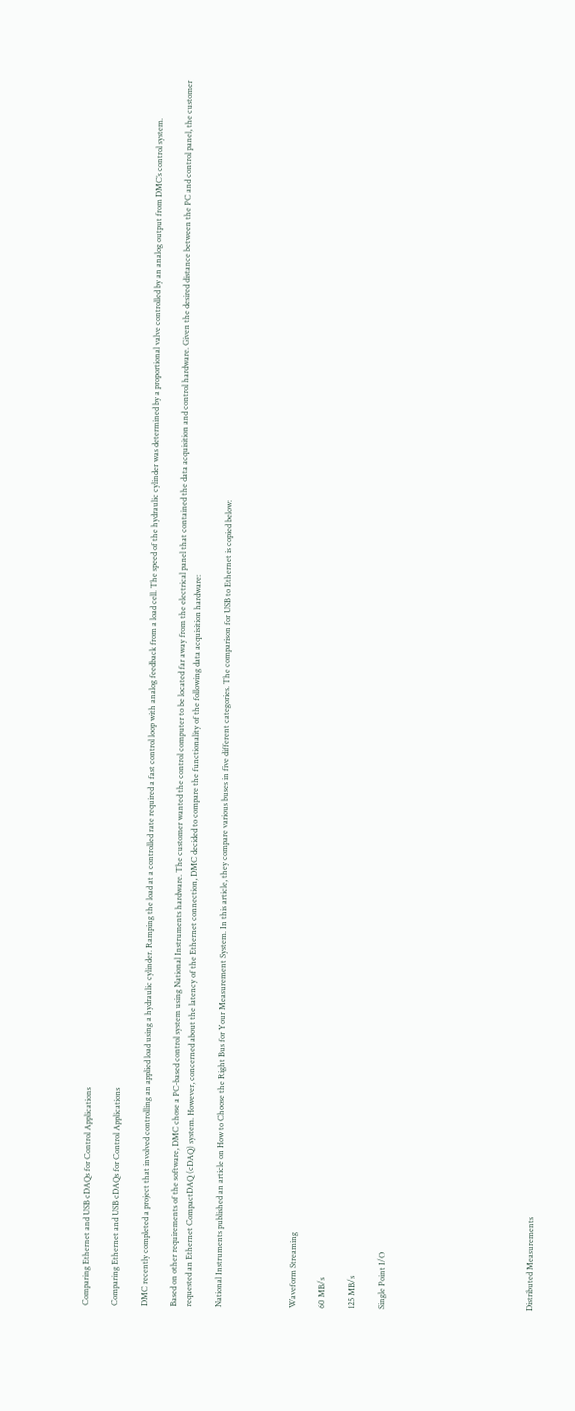Comparing Ethernet and USB cDAQs for Control Applications

Comparing Ethernet and USB cDAQs for Control Applications

DMC recently completed a project that involved controlling an applied load using a hydraulic cylinder. Ramping the load at a controlled rate required a fast control loop with analog feedback from a load cell. The speed of the hydraulic cylinder was determined by a proportional valve controlled by an analog output from DMC’s control system.

Based on other requirements of the software, DMC chose a PC-based control system using National Instruments hardware. The customer wanted the control computer to be located far away from the electrical panel that contained the data acquisition and control hardware. Given the desired distance between the PC and control panel, the customer requested an Ethernet CompactDAQ (cDAQ) system. However, concerned about the latency of the Ethernet connection, DMC decided to compare the functionality of the following data acquisition hardware:

National Instruments published an article on How to Choose the Right Bus for Your Measurement System. In this article, they compare various buses in five different categories. The comparison for USB to Ethernet is copied below:




Waveform Streaming

60 MB/s

125 MB/s

Single Point I/O









Distributed Measurements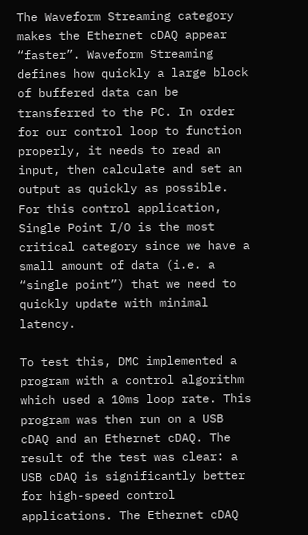The Waveform Streaming category makes the Ethernet cDAQ appear “faster”. Waveform Streaming defines how quickly a large block of buffered data can be transferred to the PC. In order for our control loop to function properly, it needs to read an input, then calculate and set an output as quickly as possible. For this control application, Single Point I/O is the most critical category since we have a small amount of data (i.e. a “single point”) that we need to quickly update with minimal latency.

To test this, DMC implemented a program with a control algorithm which used a 10ms loop rate. This program was then run on a USB cDAQ and an Ethernet cDAQ. The result of the test was clear: a USB cDAQ is significantly better for high-speed control applications. The Ethernet cDAQ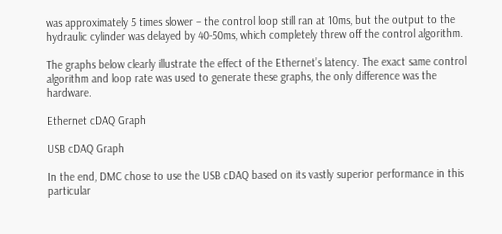was approximately 5 times slower – the control loop still ran at 10ms, but the output to the hydraulic cylinder was delayed by 40-50ms, which completely threw off the control algorithm.

The graphs below clearly illustrate the effect of the Ethernet’s latency. The exact same control algorithm and loop rate was used to generate these graphs, the only difference was the hardware.

Ethernet cDAQ Graph

USB cDAQ Graph

In the end, DMC chose to use the USB cDAQ based on its vastly superior performance in this particular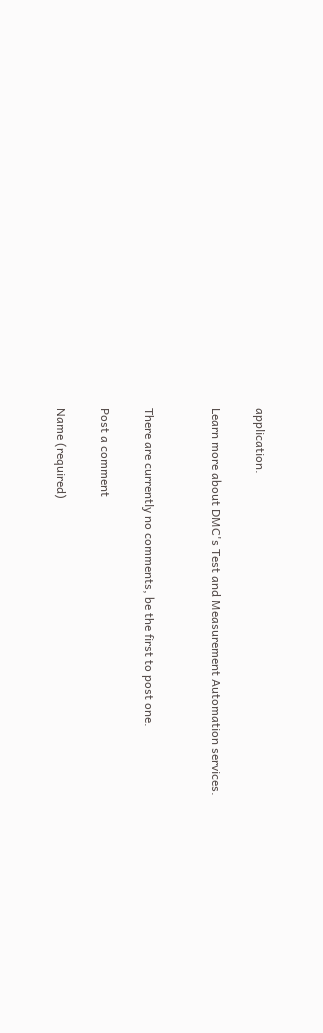application.

Learn more about DMC's Test and Measurement Automation services.


There are currently no comments, be the first to post one.

Post a comment

Name (required)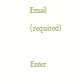Email (required)

Enter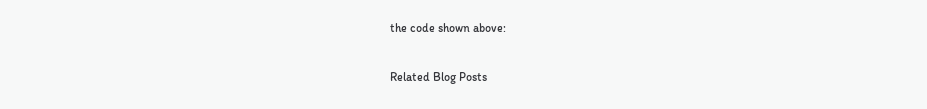the code shown above:

Related Blog Posts